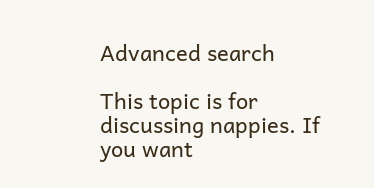Advanced search

This topic is for discussing nappies. If you want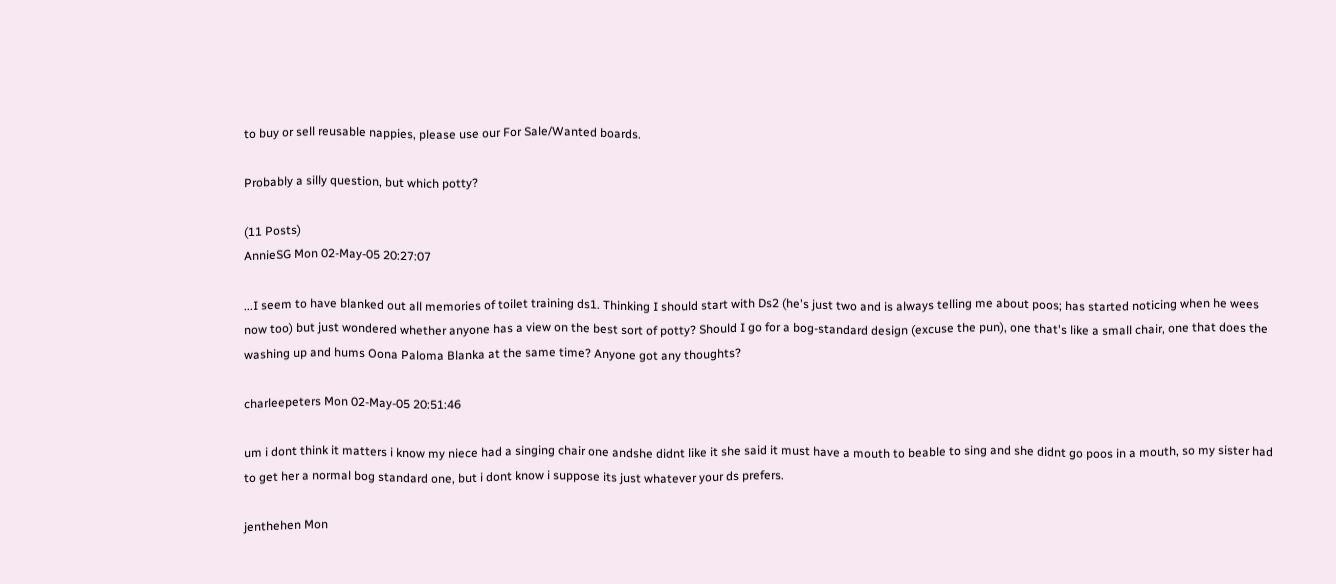to buy or sell reusable nappies, please use our For Sale/Wanted boards.

Probably a silly question, but which potty?

(11 Posts)
AnnieSG Mon 02-May-05 20:27:07

...I seem to have blanked out all memories of toilet training ds1. Thinking I should start with Ds2 (he's just two and is always telling me about poos; has started noticing when he wees now too) but just wondered whether anyone has a view on the best sort of potty? Should I go for a bog-standard design (excuse the pun), one that's like a small chair, one that does the washing up and hums Oona Paloma Blanka at the same time? Anyone got any thoughts?

charleepeters Mon 02-May-05 20:51:46

um i dont think it matters i know my niece had a singing chair one andshe didnt like it she said it must have a mouth to beable to sing and she didnt go poos in a mouth, so my sister had to get her a normal bog standard one, but i dont know i suppose its just whatever your ds prefers.

jenthehen Mon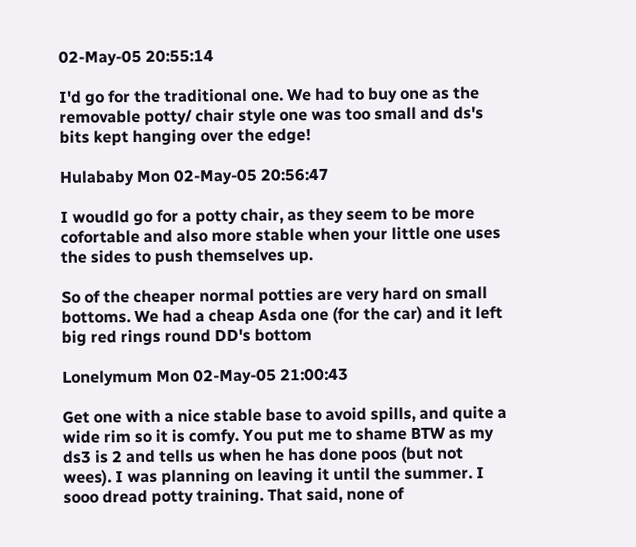02-May-05 20:55:14

I'd go for the traditional one. We had to buy one as the removable potty/ chair style one was too small and ds's bits kept hanging over the edge!

Hulababy Mon 02-May-05 20:56:47

I woudld go for a potty chair, as they seem to be more cofortable and also more stable when your little one uses the sides to push themselves up.

So of the cheaper normal potties are very hard on small bottoms. We had a cheap Asda one (for the car) and it left big red rings round DD's bottom

Lonelymum Mon 02-May-05 21:00:43

Get one with a nice stable base to avoid spills, and quite a wide rim so it is comfy. You put me to shame BTW as my ds3 is 2 and tells us when he has done poos (but not wees). I was planning on leaving it until the summer. I sooo dread potty training. That said, none of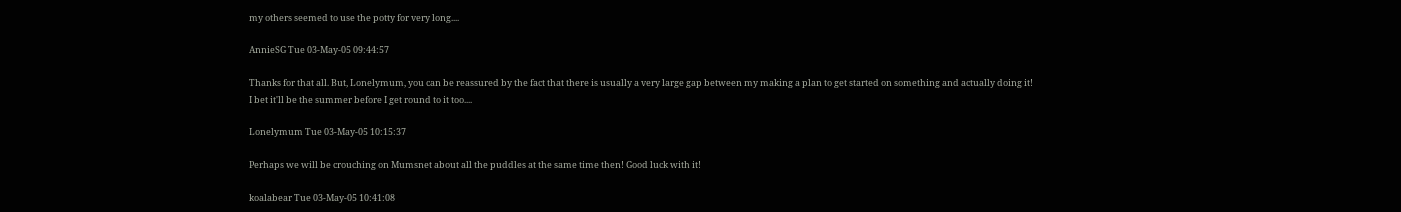my others seemed to use the potty for very long....

AnnieSG Tue 03-May-05 09:44:57

Thanks for that all. But, Lonelymum, you can be reassured by the fact that there is usually a very large gap between my making a plan to get started on something and actually doing it!
I bet it'll be the summer before I get round to it too....

Lonelymum Tue 03-May-05 10:15:37

Perhaps we will be crouching on Mumsnet about all the puddles at the same time then! Good luck with it!

koalabear Tue 03-May-05 10:41:08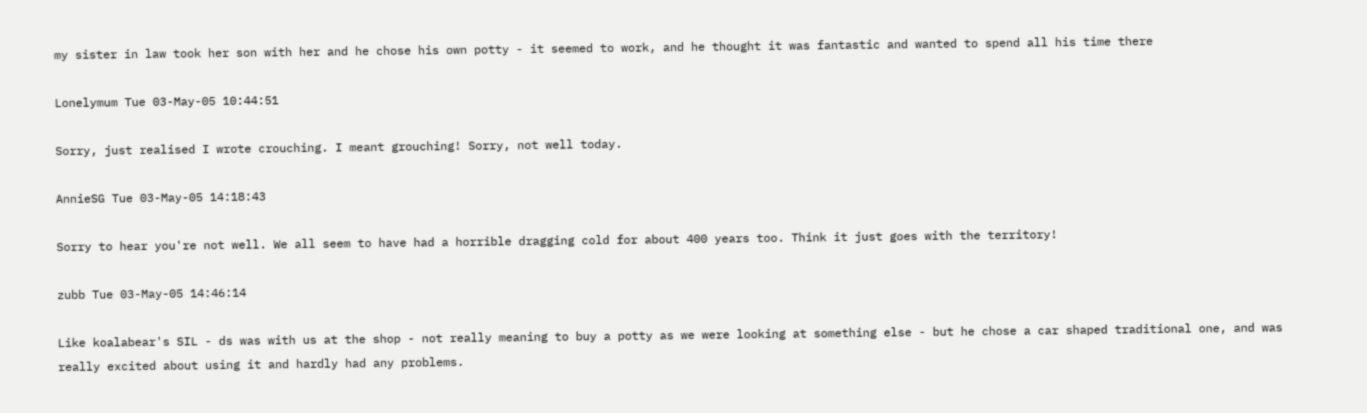my sister in law took her son with her and he chose his own potty - it seemed to work, and he thought it was fantastic and wanted to spend all his time there

Lonelymum Tue 03-May-05 10:44:51

Sorry, just realised I wrote crouching. I meant grouching! Sorry, not well today.

AnnieSG Tue 03-May-05 14:18:43

Sorry to hear you're not well. We all seem to have had a horrible dragging cold for about 400 years too. Think it just goes with the territory!

zubb Tue 03-May-05 14:46:14

Like koalabear's SIL - ds was with us at the shop - not really meaning to buy a potty as we were looking at something else - but he chose a car shaped traditional one, and was really excited about using it and hardly had any problems.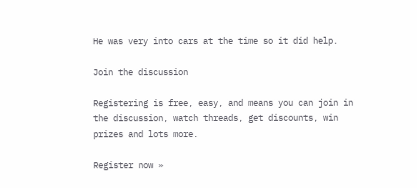He was very into cars at the time so it did help.

Join the discussion

Registering is free, easy, and means you can join in the discussion, watch threads, get discounts, win prizes and lots more.

Register now »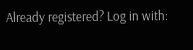Already registered? Log in with: